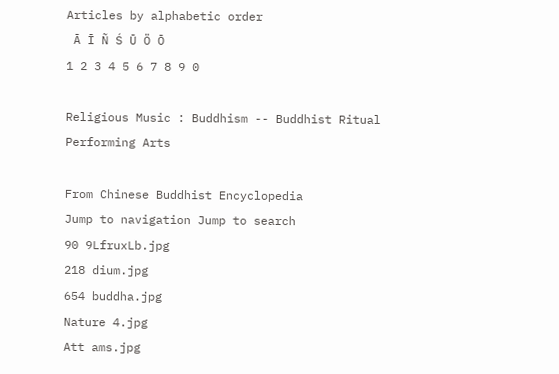Articles by alphabetic order
 Ā Ī Ñ Ś Ū Ö Ō
1 2 3 4 5 6 7 8 9 0

Religious Music : Buddhism -- Buddhist Ritual Performing Arts

From Chinese Buddhist Encyclopedia
Jump to navigation Jump to search
90 9LfruxLb.jpg
218 dium.jpg
654 buddha.jpg
Nature 4.jpg
Att ams.jpg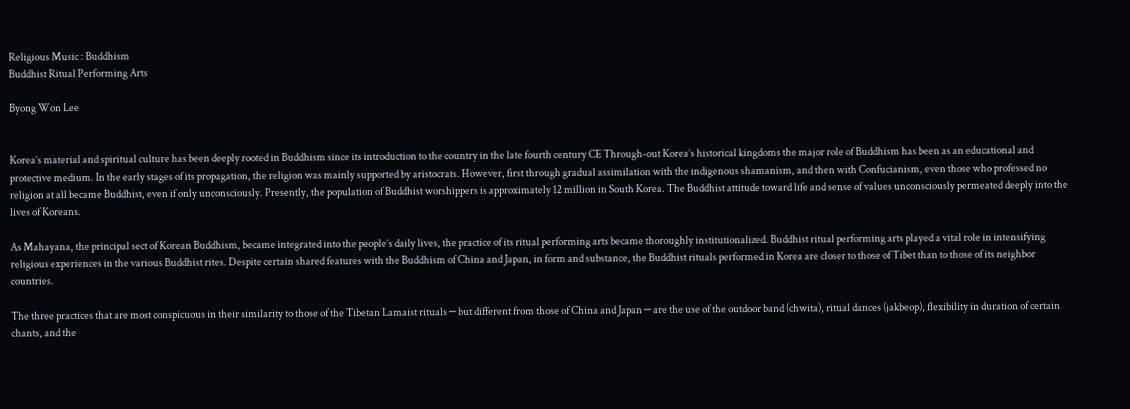Religious Music : Buddhism
Buddhist Ritual Performing Arts

Byong Won Lee


Korea’s material and spiritual culture has been deeply rooted in Buddhism since its introduction to the country in the late fourth century CE Through-out Korea’s historical kingdoms the major role of Buddhism has been as an educational and protective medium. In the early stages of its propagation, the religion was mainly supported by aristocrats. However, first through gradual assimilation with the indigenous shamanism, and then with Confucianism, even those who professed no religion at all became Buddhist, even if only unconsciously. Presently, the population of Buddhist worshippers is approximately 12 million in South Korea. The Buddhist attitude toward life and sense of values unconsciously permeated deeply into the lives of Koreans.

As Mahayana, the principal sect of Korean Buddhism, became integrated into the people’s daily lives, the practice of its ritual performing arts became thoroughly institutionalized. Buddhist ritual performing arts played a vital role in intensifying religious experiences in the various Buddhist rites. Despite certain shared features with the Buddhism of China and Japan, in form and substance, the Buddhist rituals performed in Korea are closer to those of Tibet than to those of its neighbor countries.

The three practices that are most conspicuous in their similarity to those of the Tibetan Lamaist rituals ─ but different from those of China and Japan ─ are the use of the outdoor band (chwita), ritual dances (jakbeop), flexibility in duration of certain chants, and the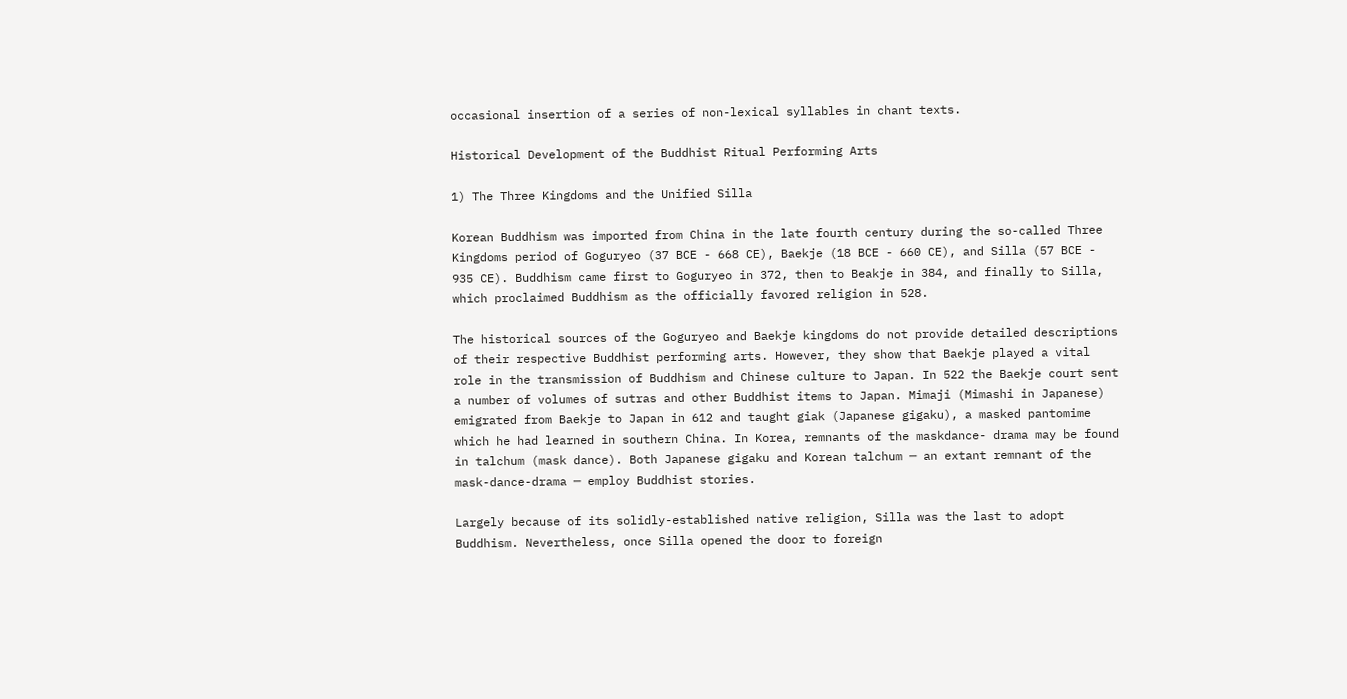occasional insertion of a series of non-lexical syllables in chant texts.

Historical Development of the Buddhist Ritual Performing Arts

1) The Three Kingdoms and the Unified Silla

Korean Buddhism was imported from China in the late fourth century during the so-called Three Kingdoms period of Goguryeo (37 BCE - 668 CE), Baekje (18 BCE - 660 CE), and Silla (57 BCE - 935 CE). Buddhism came first to Goguryeo in 372, then to Beakje in 384, and finally to Silla, which proclaimed Buddhism as the officially favored religion in 528.

The historical sources of the Goguryeo and Baekje kingdoms do not provide detailed descriptions of their respective Buddhist performing arts. However, they show that Baekje played a vital role in the transmission of Buddhism and Chinese culture to Japan. In 522 the Baekje court sent a number of volumes of sutras and other Buddhist items to Japan. Mimaji (Mimashi in Japanese) emigrated from Baekje to Japan in 612 and taught giak (Japanese gigaku), a masked pantomime which he had learned in southern China. In Korea, remnants of the maskdance- drama may be found in talchum (mask dance). Both Japanese gigaku and Korean talchum ─ an extant remnant of the mask-dance-drama ─ employ Buddhist stories.

Largely because of its solidly-established native religion, Silla was the last to adopt Buddhism. Nevertheless, once Silla opened the door to foreign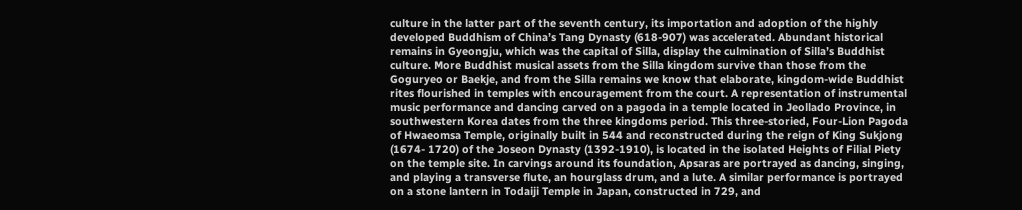culture in the latter part of the seventh century, its importation and adoption of the highly developed Buddhism of China’s Tang Dynasty (618-907) was accelerated. Abundant historical remains in Gyeongju, which was the capital of Silla, display the culmination of Silla’s Buddhist culture. More Buddhist musical assets from the Silla kingdom survive than those from the Goguryeo or Baekje, and from the Silla remains we know that elaborate, kingdom-wide Buddhist rites flourished in temples with encouragement from the court. A representation of instrumental music performance and dancing carved on a pagoda in a temple located in Jeollado Province, in southwestern Korea dates from the three kingdoms period. This three-storied, Four-Lion Pagoda of Hwaeomsa Temple, originally built in 544 and reconstructed during the reign of King Sukjong (1674- 1720) of the Joseon Dynasty (1392-1910), is located in the isolated Heights of Filial Piety on the temple site. In carvings around its foundation, Apsaras are portrayed as dancing, singing, and playing a transverse flute, an hourglass drum, and a lute. A similar performance is portrayed on a stone lantern in Todaiji Temple in Japan, constructed in 729, and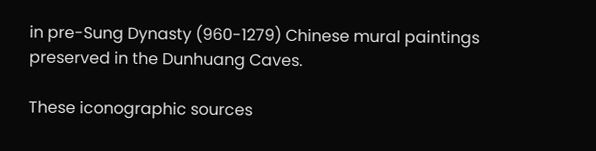in pre-Sung Dynasty (960-1279) Chinese mural paintings preserved in the Dunhuang Caves.

These iconographic sources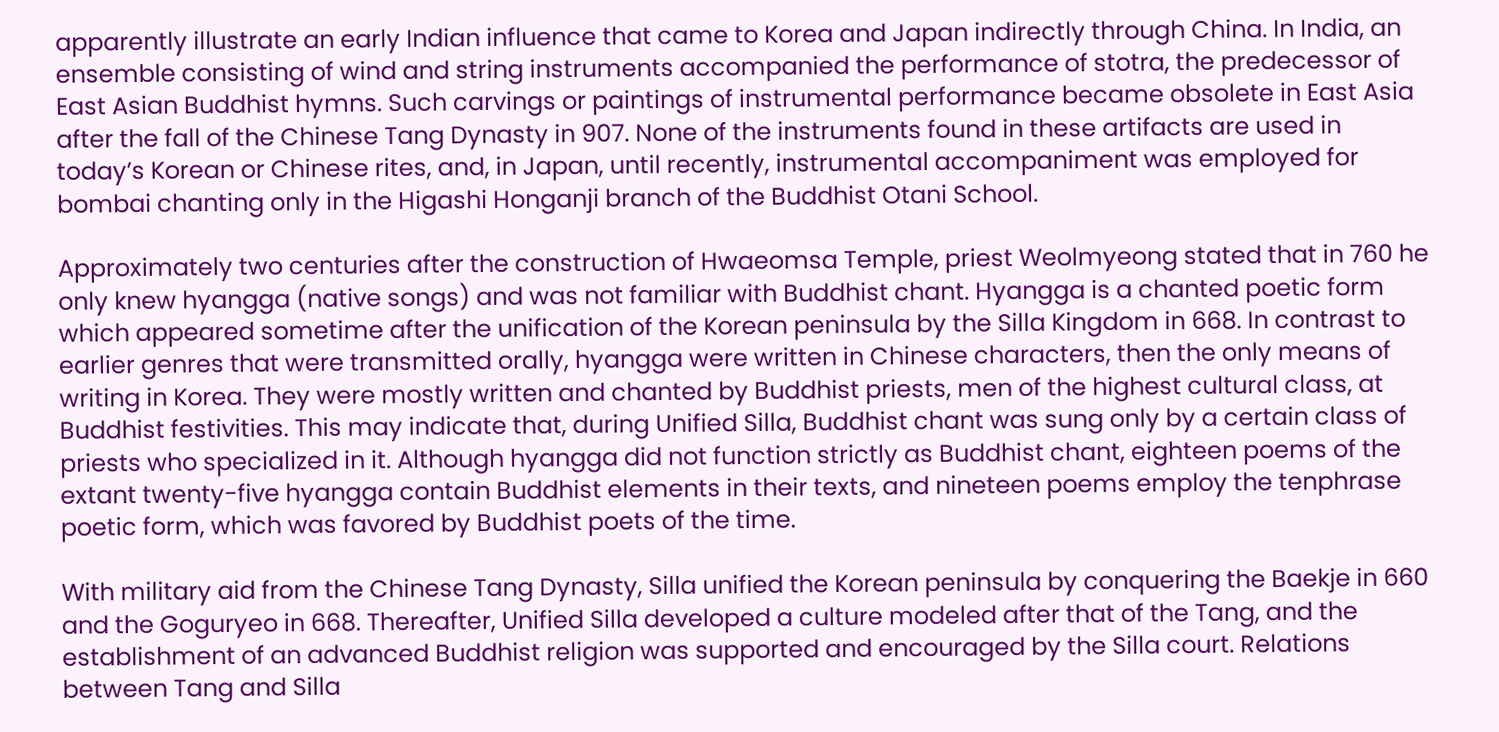apparently illustrate an early Indian influence that came to Korea and Japan indirectly through China. In India, an ensemble consisting of wind and string instruments accompanied the performance of stotra, the predecessor of East Asian Buddhist hymns. Such carvings or paintings of instrumental performance became obsolete in East Asia after the fall of the Chinese Tang Dynasty in 907. None of the instruments found in these artifacts are used in today’s Korean or Chinese rites, and, in Japan, until recently, instrumental accompaniment was employed for bombai chanting only in the Higashi Honganji branch of the Buddhist Otani School.

Approximately two centuries after the construction of Hwaeomsa Temple, priest Weolmyeong stated that in 760 he only knew hyangga (native songs) and was not familiar with Buddhist chant. Hyangga is a chanted poetic form which appeared sometime after the unification of the Korean peninsula by the Silla Kingdom in 668. In contrast to earlier genres that were transmitted orally, hyangga were written in Chinese characters, then the only means of writing in Korea. They were mostly written and chanted by Buddhist priests, men of the highest cultural class, at Buddhist festivities. This may indicate that, during Unified Silla, Buddhist chant was sung only by a certain class of priests who specialized in it. Although hyangga did not function strictly as Buddhist chant, eighteen poems of the extant twenty-five hyangga contain Buddhist elements in their texts, and nineteen poems employ the tenphrase poetic form, which was favored by Buddhist poets of the time.

With military aid from the Chinese Tang Dynasty, Silla unified the Korean peninsula by conquering the Baekje in 660 and the Goguryeo in 668. Thereafter, Unified Silla developed a culture modeled after that of the Tang, and the establishment of an advanced Buddhist religion was supported and encouraged by the Silla court. Relations between Tang and Silla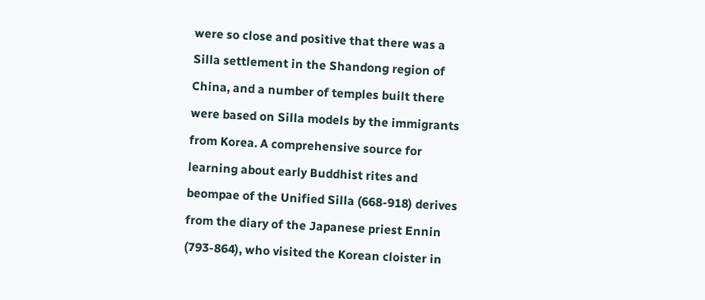were so close and positive that there was a Silla settlement in the Shandong region of China, and a number of temples built there were based on Silla models by the immigrants from Korea. A comprehensive source for learning about early Buddhist rites and beompae of the Unified Silla (668-918) derives from the diary of the Japanese priest Ennin (793-864), who visited the Korean cloister in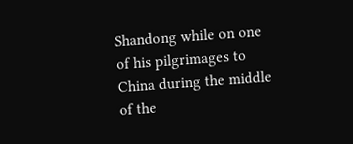Shandong while on one of his pilgrimages to China during the middle of the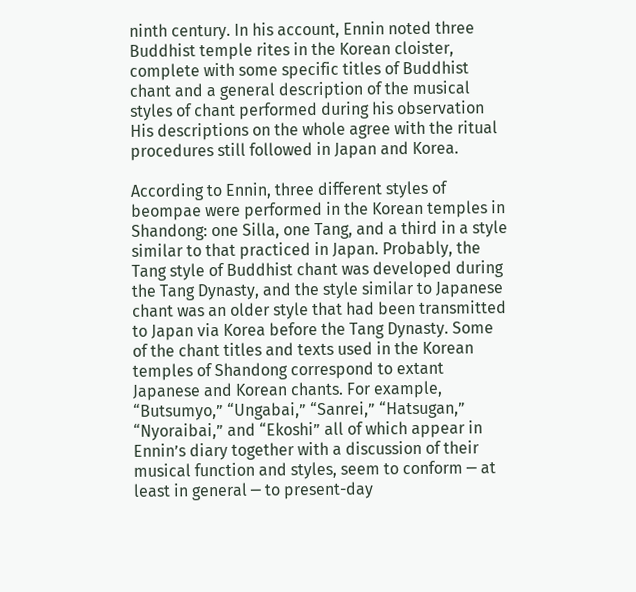ninth century. In his account, Ennin noted three Buddhist temple rites in the Korean cloister, complete with some specific titles of Buddhist chant and a general description of the musical styles of chant performed during his observation His descriptions on the whole agree with the ritual procedures still followed in Japan and Korea.

According to Ennin, three different styles of beompae were performed in the Korean temples in Shandong: one Silla, one Tang, and a third in a style similar to that practiced in Japan. Probably, the Tang style of Buddhist chant was developed during the Tang Dynasty, and the style similar to Japanese chant was an older style that had been transmitted to Japan via Korea before the Tang Dynasty. Some of the chant titles and texts used in the Korean temples of Shandong correspond to extant Japanese and Korean chants. For example, “Butsumyo,” “Ungabai,” “Sanrei,” “Hatsugan,” “Nyoraibai,” and “Ekoshi” all of which appear in Ennin’s diary together with a discussion of their musical function and styles, seem to conform ─ at least in general ─ to present-day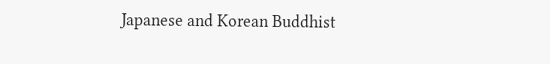Japanese and Korean Buddhist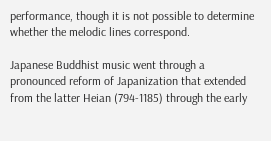performance, though it is not possible to determine whether the melodic lines correspond.

Japanese Buddhist music went through a pronounced reform of Japanization that extended from the latter Heian (794-1185) through the early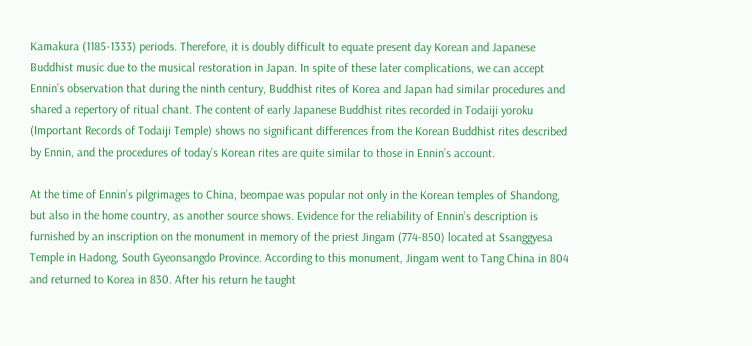Kamakura (1185-1333) periods. Therefore, it is doubly difficult to equate present day Korean and Japanese Buddhist music due to the musical restoration in Japan. In spite of these later complications, we can accept Ennin’s observation that during the ninth century, Buddhist rites of Korea and Japan had similar procedures and shared a repertory of ritual chant. The content of early Japanese Buddhist rites recorded in Todaiji yoroku (Important Records of Todaiji Temple) shows no significant differences from the Korean Buddhist rites described by Ennin, and the procedures of today’s Korean rites are quite similar to those in Ennin’s account.

At the time of Ennin’s pilgrimages to China, beompae was popular not only in the Korean temples of Shandong, but also in the home country, as another source shows. Evidence for the reliability of Ennin’s description is furnished by an inscription on the monument in memory of the priest Jingam (774-850) located at Ssanggyesa Temple in Hadong, South Gyeonsangdo Province. According to this monument, Jingam went to Tang China in 804 and returned to Korea in 830. After his return he taught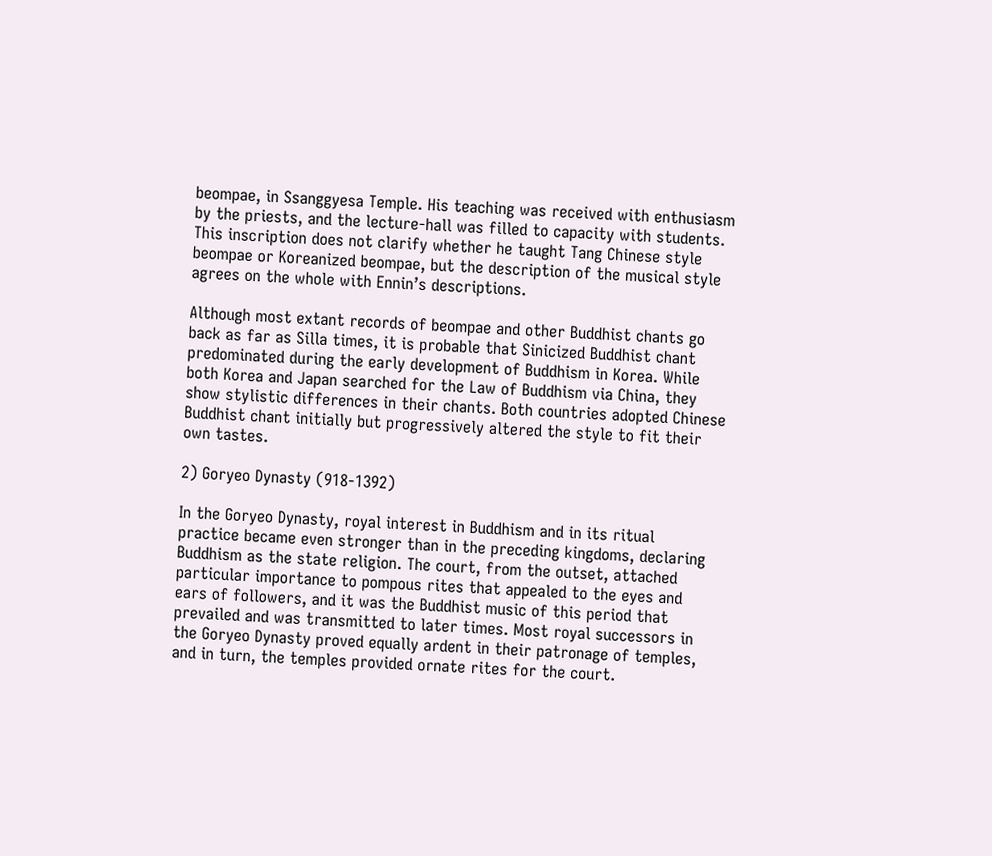beompae, in Ssanggyesa Temple. His teaching was received with enthusiasm by the priests, and the lecture-hall was filled to capacity with students. This inscription does not clarify whether he taught Tang Chinese style beompae or Koreanized beompae, but the description of the musical style agrees on the whole with Ennin’s descriptions.

Although most extant records of beompae and other Buddhist chants go back as far as Silla times, it is probable that Sinicized Buddhist chant predominated during the early development of Buddhism in Korea. While both Korea and Japan searched for the Law of Buddhism via China, they show stylistic differences in their chants. Both countries adopted Chinese Buddhist chant initially but progressively altered the style to fit their own tastes.

2) Goryeo Dynasty (918-1392)

In the Goryeo Dynasty, royal interest in Buddhism and in its ritual practice became even stronger than in the preceding kingdoms, declaring Buddhism as the state religion. The court, from the outset, attached particular importance to pompous rites that appealed to the eyes and ears of followers, and it was the Buddhist music of this period that prevailed and was transmitted to later times. Most royal successors in the Goryeo Dynasty proved equally ardent in their patronage of temples, and in turn, the temples provided ornate rites for the court.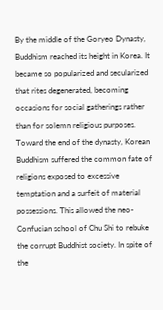By the middle of the Goryeo Dynasty, Buddhism reached its height in Korea. It became so popularized and secularized that rites degenerated, becoming occasions for social gatherings rather than for solemn religious purposes. Toward the end of the dynasty, Korean Buddhism suffered the common fate of religions exposed to excessive temptation and a surfeit of material possessions. This allowed the neo-Confucian school of Chu Shi to rebuke the corrupt Buddhist society. In spite of the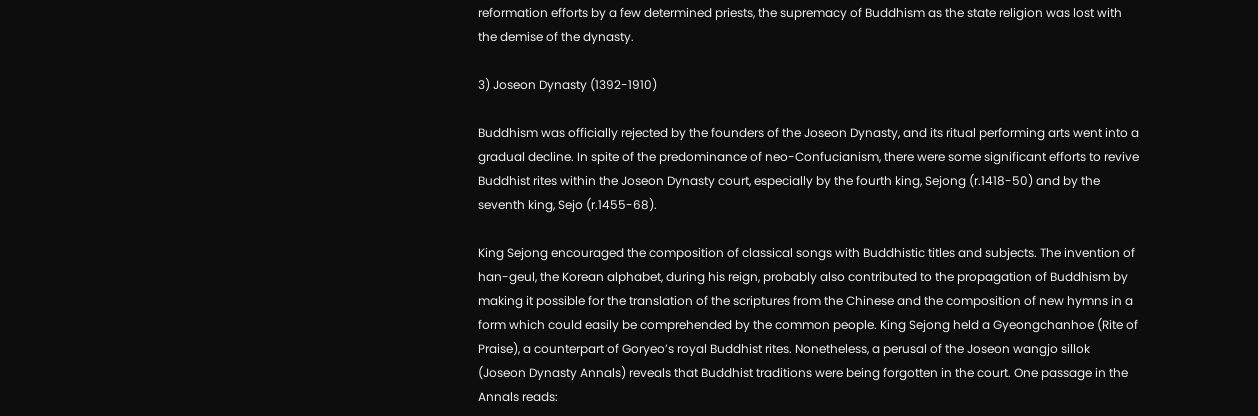reformation efforts by a few determined priests, the supremacy of Buddhism as the state religion was lost with the demise of the dynasty.

3) Joseon Dynasty (1392-1910)

Buddhism was officially rejected by the founders of the Joseon Dynasty, and its ritual performing arts went into a gradual decline. In spite of the predominance of neo-Confucianism, there were some significant efforts to revive Buddhist rites within the Joseon Dynasty court, especially by the fourth king, Sejong (r.1418-50) and by the seventh king, Sejo (r.1455-68).

King Sejong encouraged the composition of classical songs with Buddhistic titles and subjects. The invention of han-geul, the Korean alphabet, during his reign, probably also contributed to the propagation of Buddhism by making it possible for the translation of the scriptures from the Chinese and the composition of new hymns in a form which could easily be comprehended by the common people. King Sejong held a Gyeongchanhoe (Rite of Praise), a counterpart of Goryeo’s royal Buddhist rites. Nonetheless, a perusal of the Joseon wangjo sillok (Joseon Dynasty Annals) reveals that Buddhist traditions were being forgotten in the court. One passage in the Annals reads: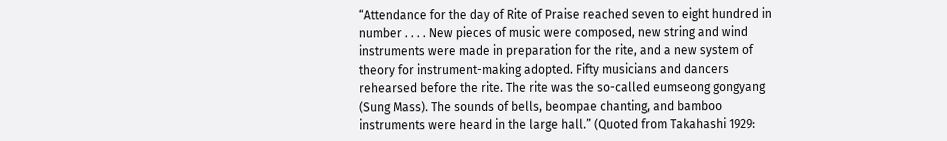“Attendance for the day of Rite of Praise reached seven to eight hundred in number . . . . New pieces of music were composed, new string and wind instruments were made in preparation for the rite, and a new system of theory for instrument-making adopted. Fifty musicians and dancers rehearsed before the rite. The rite was the so-called eumseong gongyang (Sung Mass). The sounds of bells, beompae chanting, and bamboo instruments were heard in the large hall.” (Quoted from Takahashi 1929: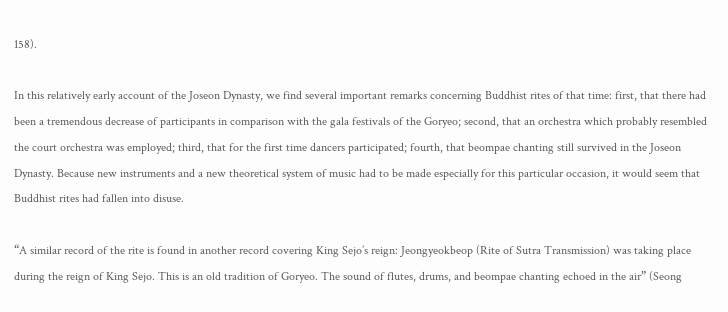158).

In this relatively early account of the Joseon Dynasty, we find several important remarks concerning Buddhist rites of that time: first, that there had been a tremendous decrease of participants in comparison with the gala festivals of the Goryeo; second, that an orchestra which probably resembled the court orchestra was employed; third, that for the first time dancers participated; fourth, that beompae chanting still survived in the Joseon Dynasty. Because new instruments and a new theoretical system of music had to be made especially for this particular occasion, it would seem that Buddhist rites had fallen into disuse.

“A similar record of the rite is found in another record covering King Sejo’s reign: Jeongyeokbeop (Rite of Sutra Transmission) was taking place during the reign of King Sejo. This is an old tradition of Goryeo. The sound of flutes, drums, and beompae chanting echoed in the air” (Seong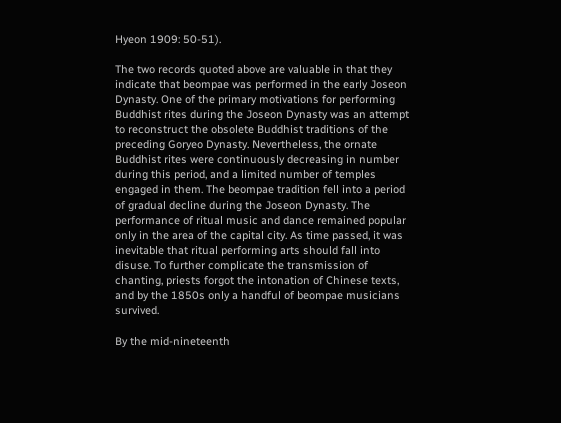Hyeon 1909: 50-51).

The two records quoted above are valuable in that they indicate that beompae was performed in the early Joseon Dynasty. One of the primary motivations for performing Buddhist rites during the Joseon Dynasty was an attempt to reconstruct the obsolete Buddhist traditions of the preceding Goryeo Dynasty. Nevertheless, the ornate Buddhist rites were continuously decreasing in number during this period, and a limited number of temples engaged in them. The beompae tradition fell into a period of gradual decline during the Joseon Dynasty. The performance of ritual music and dance remained popular only in the area of the capital city. As time passed, it was inevitable that ritual performing arts should fall into disuse. To further complicate the transmission of chanting, priests forgot the intonation of Chinese texts, and by the 1850s only a handful of beompae musicians survived.

By the mid-nineteenth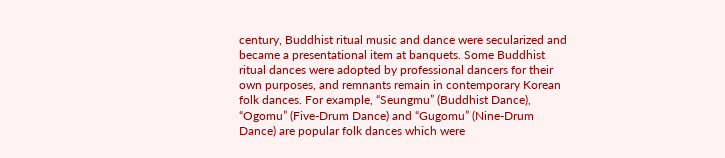century, Buddhist ritual music and dance were secularized and became a presentational item at banquets. Some Buddhist ritual dances were adopted by professional dancers for their own purposes, and remnants remain in contemporary Korean folk dances. For example, “Seungmu” (Buddhist Dance), “Ogomu” (Five-Drum Dance) and “Gugomu” (Nine-Drum Dance) are popular folk dances which were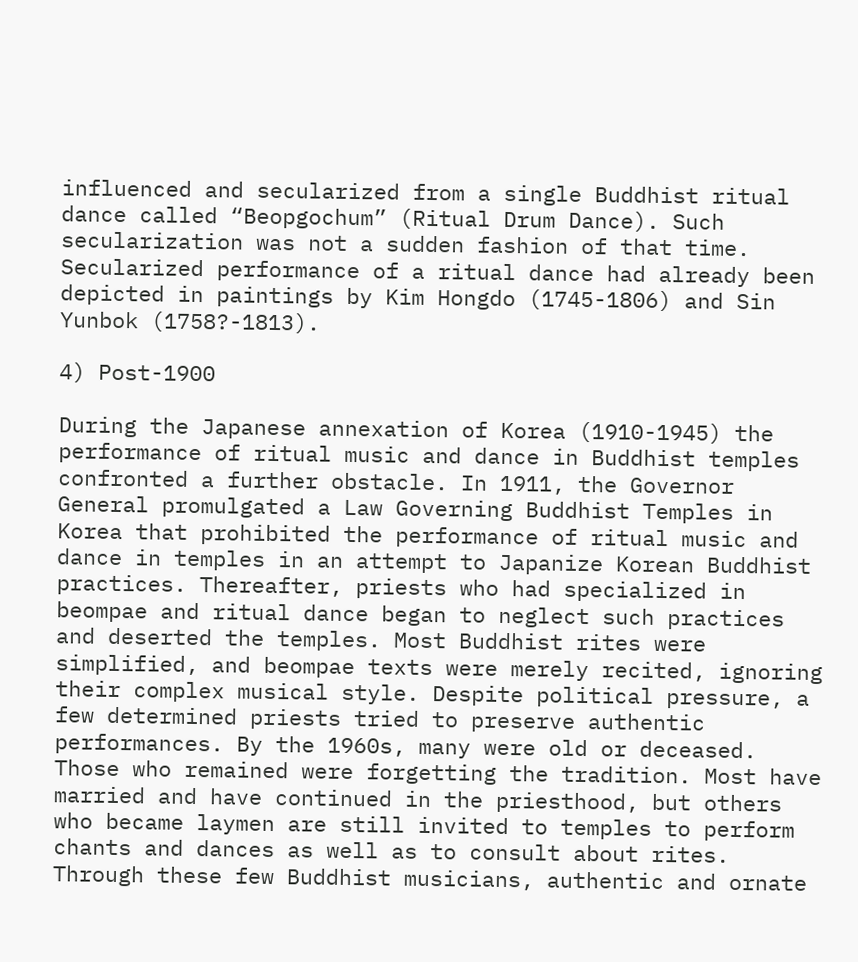influenced and secularized from a single Buddhist ritual dance called “Beopgochum” (Ritual Drum Dance). Such secularization was not a sudden fashion of that time. Secularized performance of a ritual dance had already been depicted in paintings by Kim Hongdo (1745-1806) and Sin Yunbok (1758?-1813).

4) Post-1900

During the Japanese annexation of Korea (1910-1945) the performance of ritual music and dance in Buddhist temples confronted a further obstacle. In 1911, the Governor General promulgated a Law Governing Buddhist Temples in Korea that prohibited the performance of ritual music and dance in temples in an attempt to Japanize Korean Buddhist practices. Thereafter, priests who had specialized in beompae and ritual dance began to neglect such practices and deserted the temples. Most Buddhist rites were simplified, and beompae texts were merely recited, ignoring their complex musical style. Despite political pressure, a few determined priests tried to preserve authentic performances. By the 1960s, many were old or deceased. Those who remained were forgetting the tradition. Most have married and have continued in the priesthood, but others who became laymen are still invited to temples to perform chants and dances as well as to consult about rites. Through these few Buddhist musicians, authentic and ornate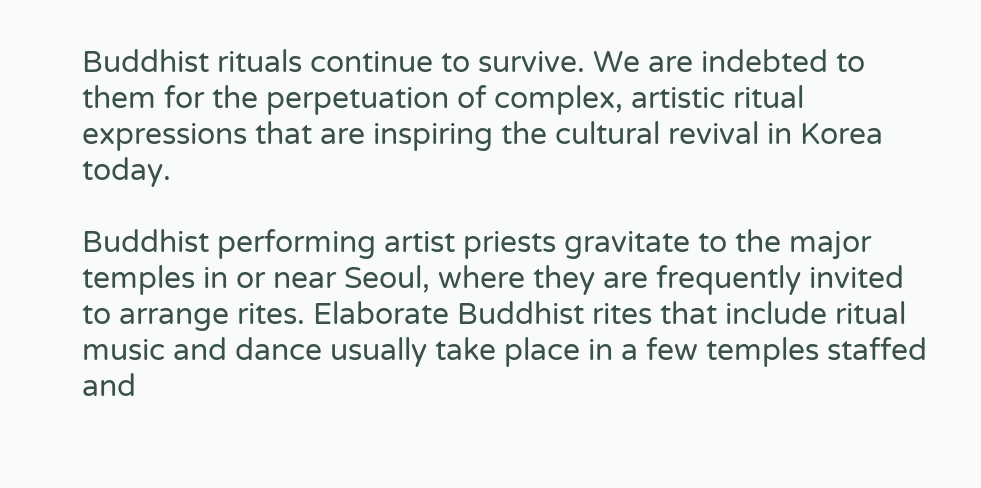Buddhist rituals continue to survive. We are indebted to them for the perpetuation of complex, artistic ritual expressions that are inspiring the cultural revival in Korea today.

Buddhist performing artist priests gravitate to the major temples in or near Seoul, where they are frequently invited to arrange rites. Elaborate Buddhist rites that include ritual music and dance usually take place in a few temples staffed and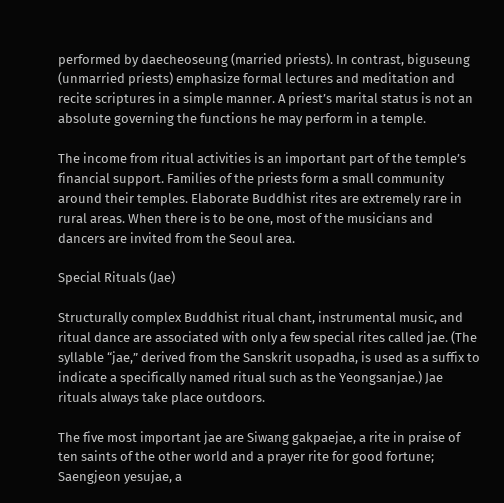performed by daecheoseung (married priests). In contrast, biguseung (unmarried priests) emphasize formal lectures and meditation and recite scriptures in a simple manner. A priest’s marital status is not an absolute governing the functions he may perform in a temple.

The income from ritual activities is an important part of the temple’s financial support. Families of the priests form a small community around their temples. Elaborate Buddhist rites are extremely rare in rural areas. When there is to be one, most of the musicians and dancers are invited from the Seoul area.

Special Rituals (Jae)

Structurally complex Buddhist ritual chant, instrumental music, and ritual dance are associated with only a few special rites called jae. (The syllable “jae,” derived from the Sanskrit usopadha, is used as a suffix to indicate a specifically named ritual such as the Yeongsanjae.) Jae rituals always take place outdoors.

The five most important jae are Siwang gakpaejae, a rite in praise of ten saints of the other world and a prayer rite for good fortune; Saengjeon yesujae, a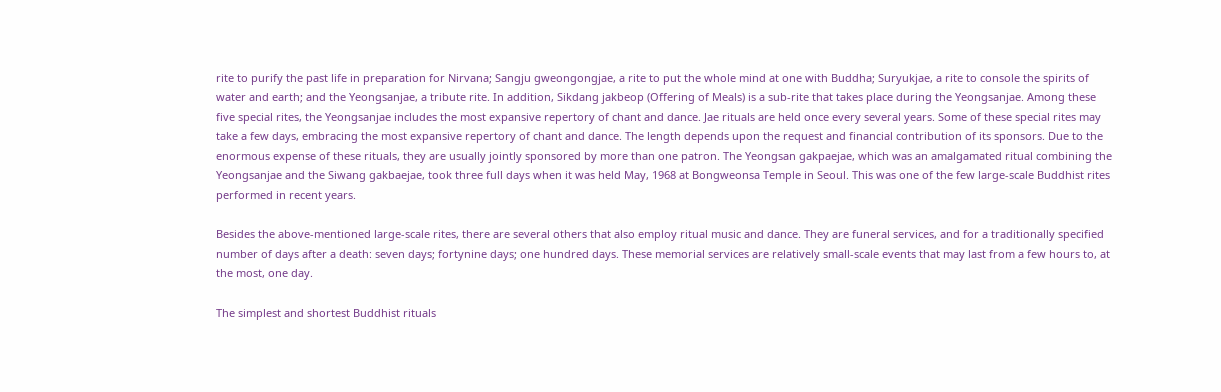rite to purify the past life in preparation for Nirvana; Sangju gweongongjae, a rite to put the whole mind at one with Buddha; Suryukjae, a rite to console the spirits of water and earth; and the Yeongsanjae, a tribute rite. In addition, Sikdang jakbeop (Offering of Meals) is a sub-rite that takes place during the Yeongsanjae. Among these five special rites, the Yeongsanjae includes the most expansive repertory of chant and dance. Jae rituals are held once every several years. Some of these special rites may take a few days, embracing the most expansive repertory of chant and dance. The length depends upon the request and financial contribution of its sponsors. Due to the enormous expense of these rituals, they are usually jointly sponsored by more than one patron. The Yeongsan gakpaejae, which was an amalgamated ritual combining the Yeongsanjae and the Siwang gakbaejae, took three full days when it was held May, 1968 at Bongweonsa Temple in Seoul. This was one of the few large-scale Buddhist rites performed in recent years.

Besides the above-mentioned large-scale rites, there are several others that also employ ritual music and dance. They are funeral services, and for a traditionally specified number of days after a death: seven days; fortynine days; one hundred days. These memorial services are relatively small-scale events that may last from a few hours to, at the most, one day.

The simplest and shortest Buddhist rituals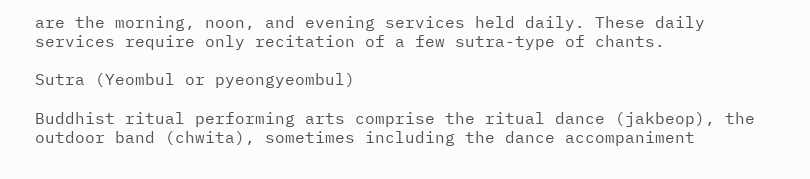are the morning, noon, and evening services held daily. These daily services require only recitation of a few sutra-type of chants.

Sutra (Yeombul or pyeongyeombul)

Buddhist ritual performing arts comprise the ritual dance (jakbeop), the outdoor band (chwita), sometimes including the dance accompaniment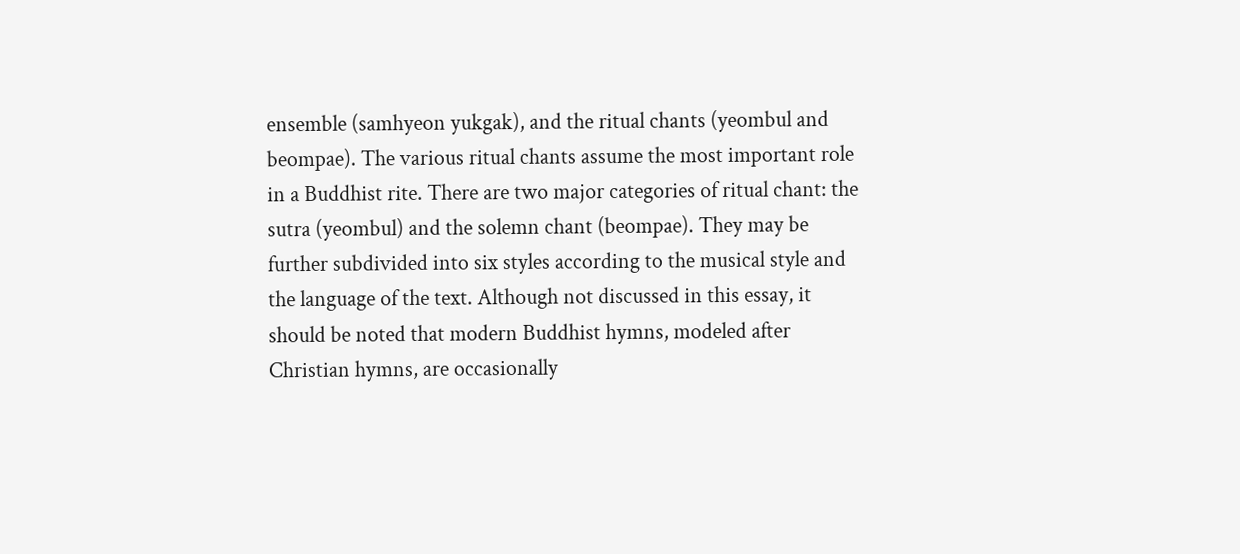ensemble (samhyeon yukgak), and the ritual chants (yeombul and beompae). The various ritual chants assume the most important role in a Buddhist rite. There are two major categories of ritual chant: the sutra (yeombul) and the solemn chant (beompae). They may be further subdivided into six styles according to the musical style and the language of the text. Although not discussed in this essay, it should be noted that modern Buddhist hymns, modeled after Christian hymns, are occasionally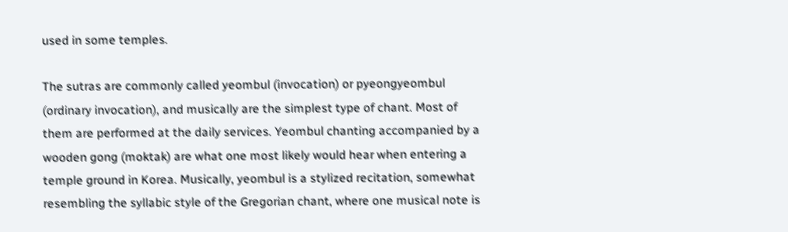used in some temples.

The sutras are commonly called yeombul (invocation) or pyeongyeombul (ordinary invocation), and musically are the simplest type of chant. Most of them are performed at the daily services. Yeombul chanting accompanied by a wooden gong (moktak) are what one most likely would hear when entering a temple ground in Korea. Musically, yeombul is a stylized recitation, somewhat resembling the syllabic style of the Gregorian chant, where one musical note is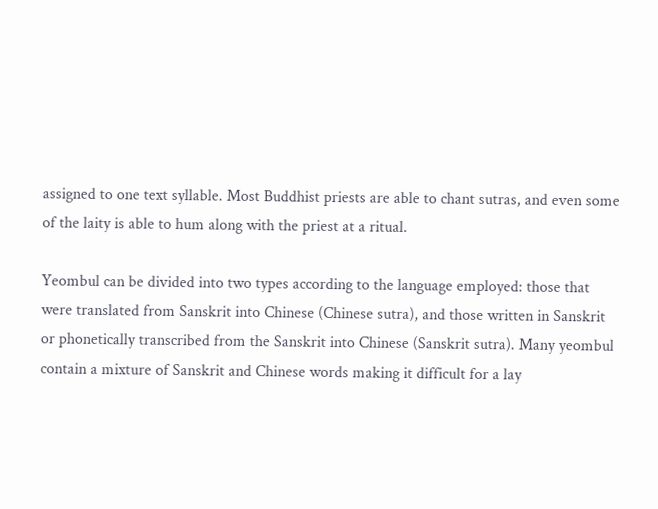assigned to one text syllable. Most Buddhist priests are able to chant sutras, and even some of the laity is able to hum along with the priest at a ritual.

Yeombul can be divided into two types according to the language employed: those that were translated from Sanskrit into Chinese (Chinese sutra), and those written in Sanskrit or phonetically transcribed from the Sanskrit into Chinese (Sanskrit sutra). Many yeombul contain a mixture of Sanskrit and Chinese words making it difficult for a lay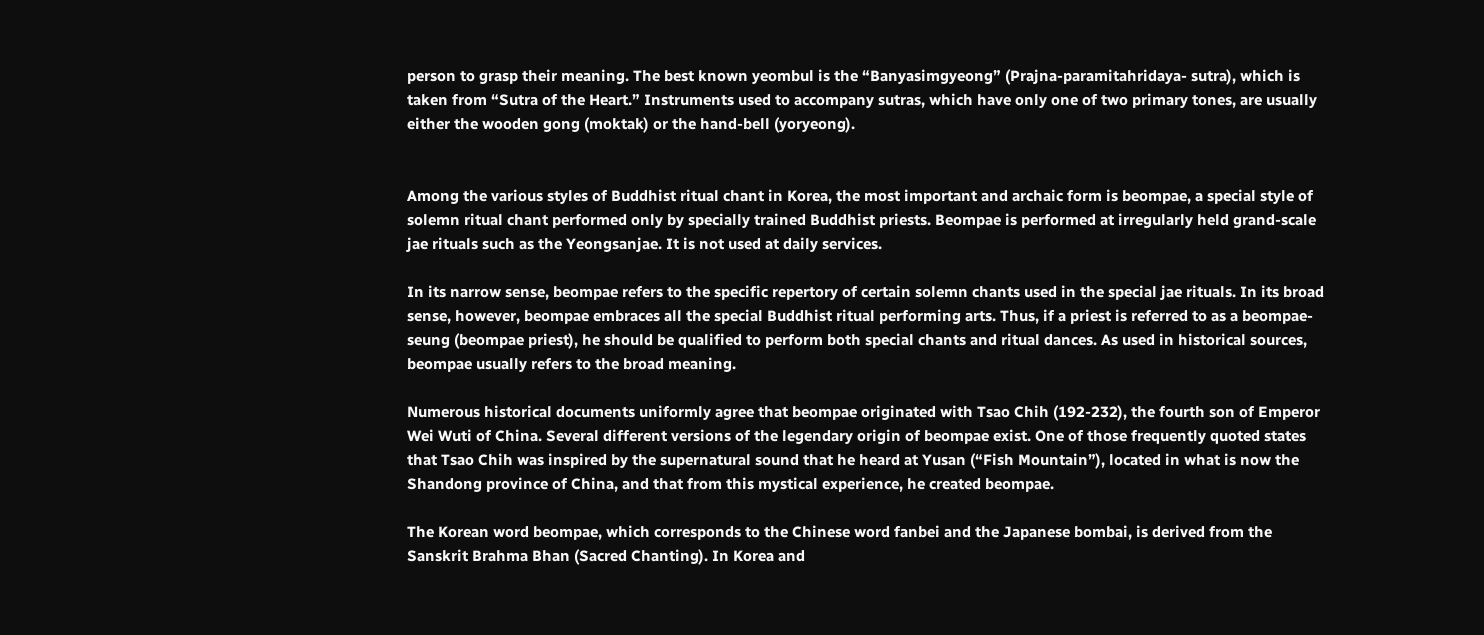person to grasp their meaning. The best known yeombul is the “Banyasimgyeong” (Prajna-paramitahridaya- sutra), which is taken from “Sutra of the Heart.” Instruments used to accompany sutras, which have only one of two primary tones, are usually either the wooden gong (moktak) or the hand-bell (yoryeong).


Among the various styles of Buddhist ritual chant in Korea, the most important and archaic form is beompae, a special style of solemn ritual chant performed only by specially trained Buddhist priests. Beompae is performed at irregularly held grand-scale jae rituals such as the Yeongsanjae. It is not used at daily services.

In its narrow sense, beompae refers to the specific repertory of certain solemn chants used in the special jae rituals. In its broad sense, however, beompae embraces all the special Buddhist ritual performing arts. Thus, if a priest is referred to as a beompae-seung (beompae priest), he should be qualified to perform both special chants and ritual dances. As used in historical sources, beompae usually refers to the broad meaning.

Numerous historical documents uniformly agree that beompae originated with Tsao Chih (192-232), the fourth son of Emperor Wei Wuti of China. Several different versions of the legendary origin of beompae exist. One of those frequently quoted states that Tsao Chih was inspired by the supernatural sound that he heard at Yusan (“Fish Mountain”), located in what is now the Shandong province of China, and that from this mystical experience, he created beompae.

The Korean word beompae, which corresponds to the Chinese word fanbei and the Japanese bombai, is derived from the Sanskrit Brahma Bhan (Sacred Chanting). In Korea and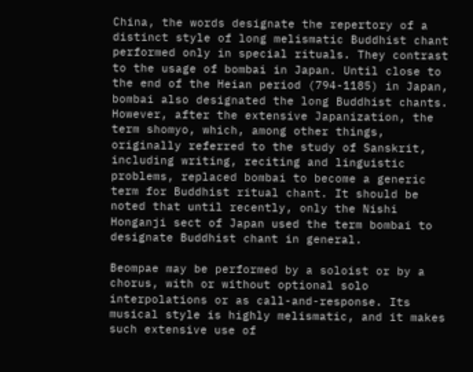China, the words designate the repertory of a distinct style of long melismatic Buddhist chant performed only in special rituals. They contrast to the usage of bombai in Japan. Until close to the end of the Heian period (794-1185) in Japan, bombai also designated the long Buddhist chants. However, after the extensive Japanization, the term shomyo, which, among other things, originally referred to the study of Sanskrit, including writing, reciting and linguistic problems, replaced bombai to become a generic term for Buddhist ritual chant. It should be noted that until recently, only the Nishi Honganji sect of Japan used the term bombai to designate Buddhist chant in general.

Beompae may be performed by a soloist or by a chorus, with or without optional solo interpolations or as call-and-response. Its musical style is highly melismatic, and it makes such extensive use of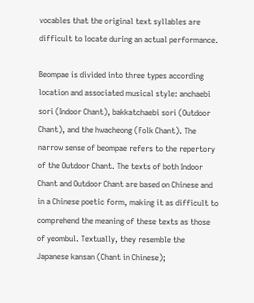vocables that the original text syllables are difficult to locate during an actual performance.

Beompae is divided into three types according location and associated musical style: anchaebi sori (Indoor Chant), bakkatchaebi sori (Outdoor Chant), and the hwacheong (Folk Chant). The narrow sense of beompae refers to the repertory of the Outdoor Chant. The texts of both Indoor Chant and Outdoor Chant are based on Chinese and in a Chinese poetic form, making it as difficult to comprehend the meaning of these texts as those of yeombul. Textually, they resemble the Japanese kansan (Chant in Chinese);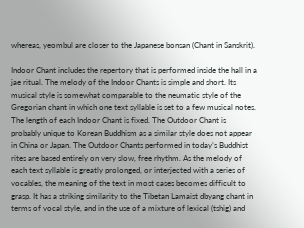whereas, yeombul are closer to the Japanese bonsan (Chant in Sanskrit).

Indoor Chant includes the repertory that is performed inside the hall in a jae ritual. The melody of the Indoor Chants is simple and short. Its musical style is somewhat comparable to the neumatic style of the Gregorian chant in which one text syllable is set to a few musical notes. The length of each Indoor Chant is fixed. The Outdoor Chant is probably unique to Korean Buddhism as a similar style does not appear in China or Japan. The Outdoor Chants performed in today’s Buddhist rites are based entirely on very slow, free rhythm. As the melody of each text syllable is greatly prolonged, or interjected with a series of vocables, the meaning of the text in most cases becomes difficult to grasp. It has a striking similarity to the Tibetan Lamaist dbyang chant in terms of vocal style, and in the use of a mixture of lexical (tshig) and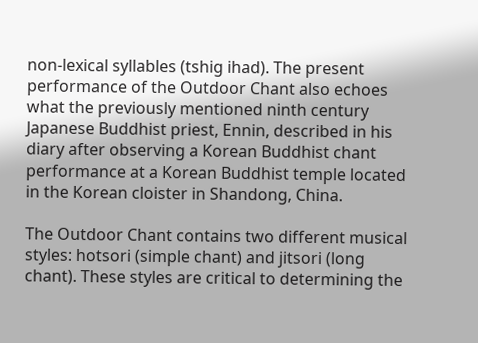non-lexical syllables (tshig ihad). The present performance of the Outdoor Chant also echoes what the previously mentioned ninth century Japanese Buddhist priest, Ennin, described in his diary after observing a Korean Buddhist chant performance at a Korean Buddhist temple located in the Korean cloister in Shandong, China.

The Outdoor Chant contains two different musical styles: hotsori (simple chant) and jitsori (long chant). These styles are critical to determining the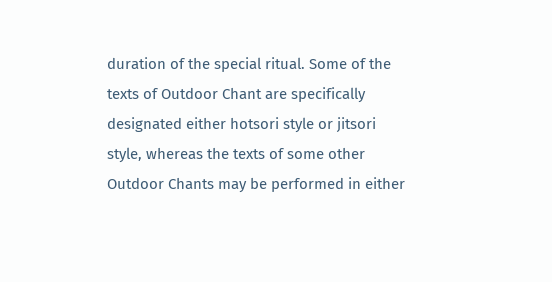duration of the special ritual. Some of the texts of Outdoor Chant are specifically designated either hotsori style or jitsori style, whereas the texts of some other Outdoor Chants may be performed in either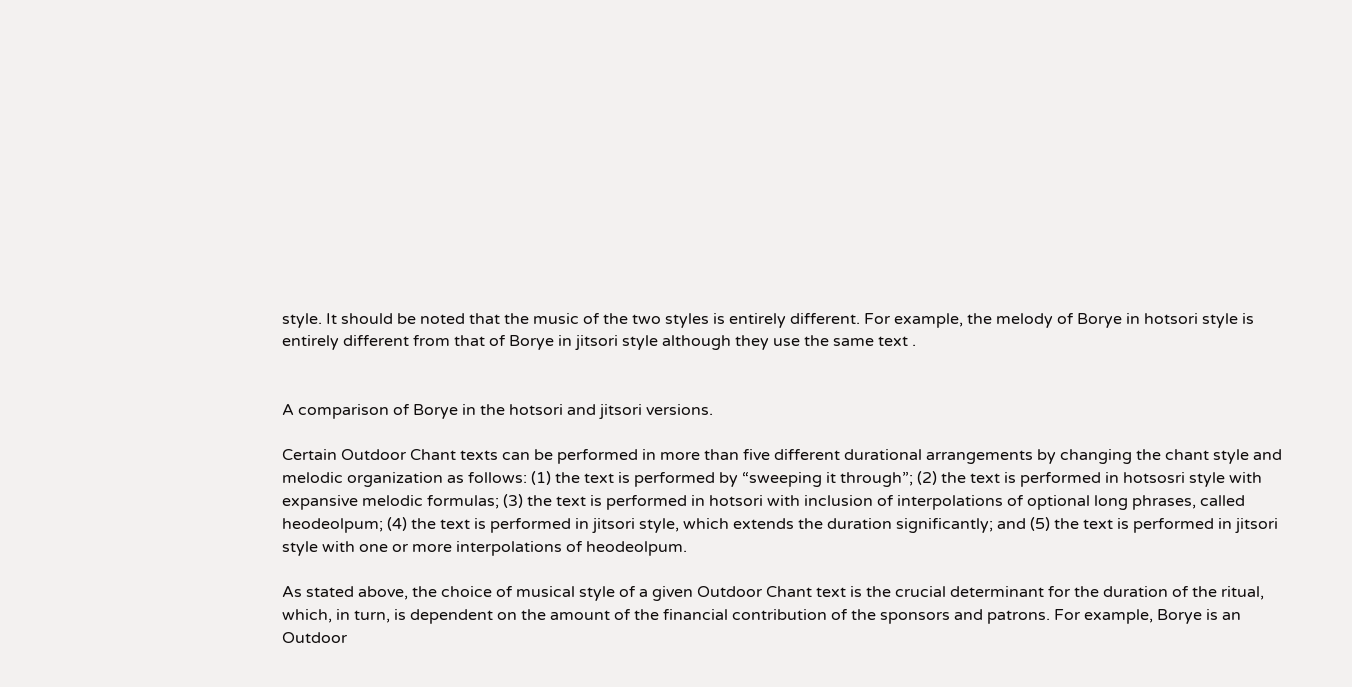style. It should be noted that the music of the two styles is entirely different. For example, the melody of Borye in hotsori style is entirely different from that of Borye in jitsori style although they use the same text .


A comparison of Borye in the hotsori and jitsori versions.

Certain Outdoor Chant texts can be performed in more than five different durational arrangements by changing the chant style and melodic organization as follows: (1) the text is performed by “sweeping it through”; (2) the text is performed in hotsosri style with expansive melodic formulas; (3) the text is performed in hotsori with inclusion of interpolations of optional long phrases, called heodeolpum; (4) the text is performed in jitsori style, which extends the duration significantly; and (5) the text is performed in jitsori style with one or more interpolations of heodeolpum.

As stated above, the choice of musical style of a given Outdoor Chant text is the crucial determinant for the duration of the ritual, which, in turn, is dependent on the amount of the financial contribution of the sponsors and patrons. For example, Borye is an Outdoor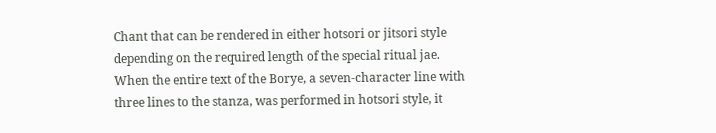Chant that can be rendered in either hotsori or jitsori style depending on the required length of the special ritual jae. When the entire text of the Borye, a seven-character line with three lines to the stanza, was performed in hotsori style, it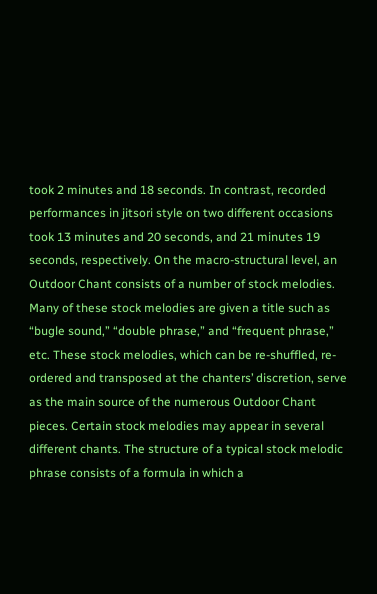took 2 minutes and 18 seconds. In contrast, recorded performances in jitsori style on two different occasions took 13 minutes and 20 seconds, and 21 minutes 19 seconds, respectively. On the macro-structural level, an Outdoor Chant consists of a number of stock melodies. Many of these stock melodies are given a title such as “bugle sound,” “double phrase,” and “frequent phrase,” etc. These stock melodies, which can be re-shuffled, re-ordered and transposed at the chanters’ discretion, serve as the main source of the numerous Outdoor Chant pieces. Certain stock melodies may appear in several different chants. The structure of a typical stock melodic phrase consists of a formula in which a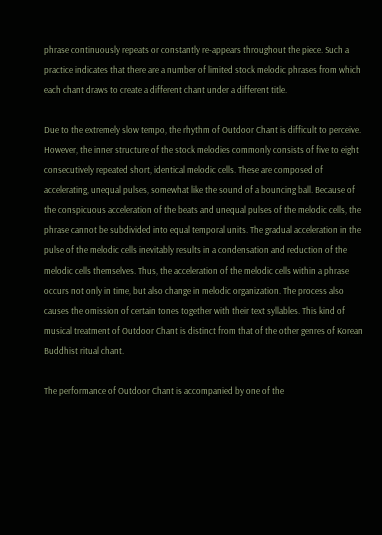phrase continuously repeats or constantly re-appears throughout the piece. Such a practice indicates that there are a number of limited stock melodic phrases from which each chant draws to create a different chant under a different title.

Due to the extremely slow tempo, the rhythm of Outdoor Chant is difficult to perceive. However, the inner structure of the stock melodies commonly consists of five to eight consecutively repeated short, identical melodic cells. These are composed of accelerating, unequal pulses, somewhat like the sound of a bouncing ball. Because of the conspicuous acceleration of the beats and unequal pulses of the melodic cells, the phrase cannot be subdivided into equal temporal units. The gradual acceleration in the pulse of the melodic cells inevitably results in a condensation and reduction of the melodic cells themselves. Thus, the acceleration of the melodic cells within a phrase occurs not only in time, but also change in melodic organization. The process also causes the omission of certain tones together with their text syllables. This kind of musical treatment of Outdoor Chant is distinct from that of the other genres of Korean Buddhist ritual chant.

The performance of Outdoor Chant is accompanied by one of the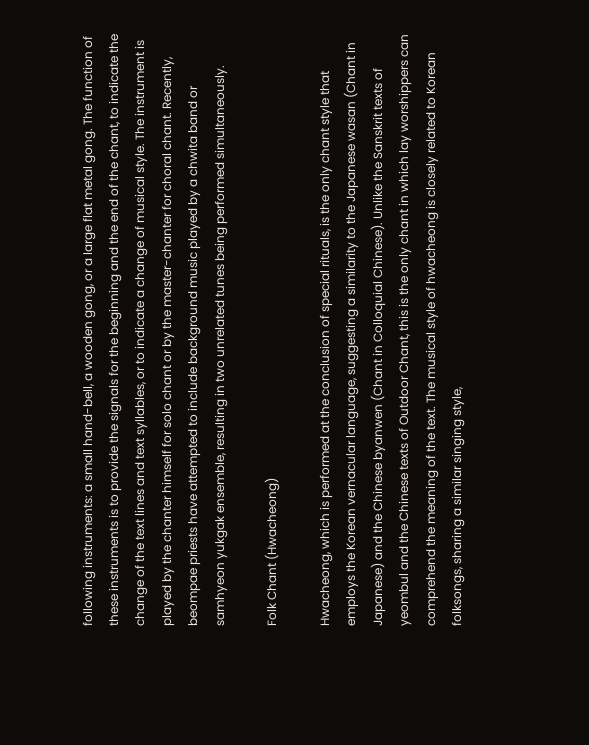following instruments: a small hand-bell, a wooden gong, or a large flat metal gong. The function of these instruments is to provide the signals for the beginning and the end of the chant, to indicate the change of the text lines and text syllables, or to indicate a change of musical style. The instrument is played by the chanter himself for solo chant or by the master-chanter for choral chant. Recently, beompae priests have attempted to include background music played by a chwita band or samhyeon yukgak ensemble, resulting in two unrelated tunes being performed simultaneously.

Folk Chant (Hwacheong)

Hwacheong, which is performed at the conclusion of special rituals, is the only chant style that employs the Korean vernacular language, suggesting a similarity to the Japanese wasan (Chant in Japanese) and the Chinese byanwen (Chant in Colloquial Chinese). Unlike the Sanskrit texts of yeombul and the Chinese texts of Outdoor Chant, this is the only chant in which lay worshippers can comprehend the meaning of the text. The musical style of hwacheong is closely related to Korean folksongs, sharing a similar singing style,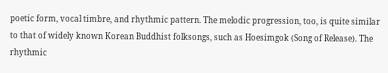poetic form, vocal timbre, and rhythmic pattern. The melodic progression, too, is quite similar to that of widely known Korean Buddhist folksongs, such as Hoesimgok (Song of Release). The rhythmic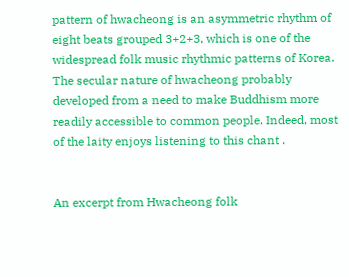pattern of hwacheong is an asymmetric rhythm of eight beats grouped 3+2+3, which is one of the widespread folk music rhythmic patterns of Korea. The secular nature of hwacheong probably developed from a need to make Buddhism more readily accessible to common people. Indeed, most of the laity enjoys listening to this chant .


An excerpt from Hwacheong folk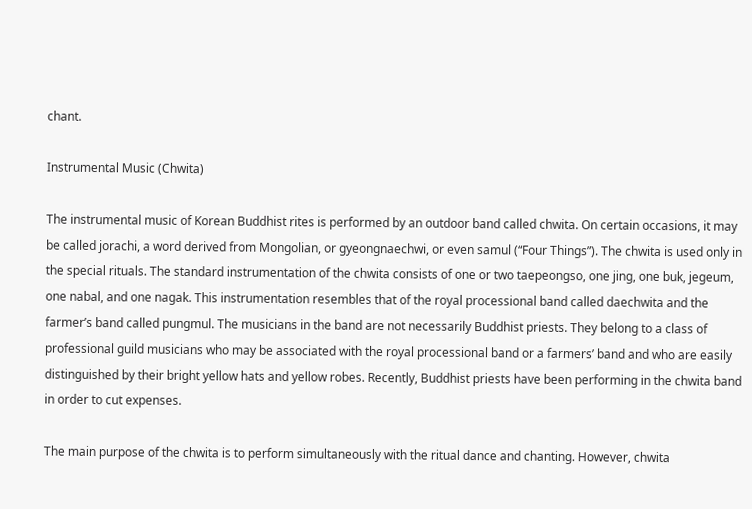chant.

Instrumental Music (Chwita)

The instrumental music of Korean Buddhist rites is performed by an outdoor band called chwita. On certain occasions, it may be called jorachi, a word derived from Mongolian, or gyeongnaechwi, or even samul (“Four Things”). The chwita is used only in the special rituals. The standard instrumentation of the chwita consists of one or two taepeongso, one jing, one buk, jegeum, one nabal, and one nagak. This instrumentation resembles that of the royal processional band called daechwita and the farmer’s band called pungmul. The musicians in the band are not necessarily Buddhist priests. They belong to a class of professional guild musicians who may be associated with the royal processional band or a farmers’ band and who are easily distinguished by their bright yellow hats and yellow robes. Recently, Buddhist priests have been performing in the chwita band in order to cut expenses.

The main purpose of the chwita is to perform simultaneously with the ritual dance and chanting. However, chwita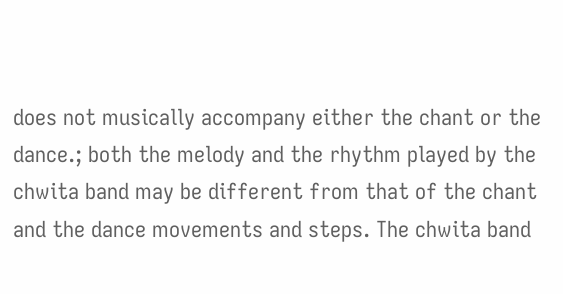does not musically accompany either the chant or the dance.; both the melody and the rhythm played by the chwita band may be different from that of the chant and the dance movements and steps. The chwita band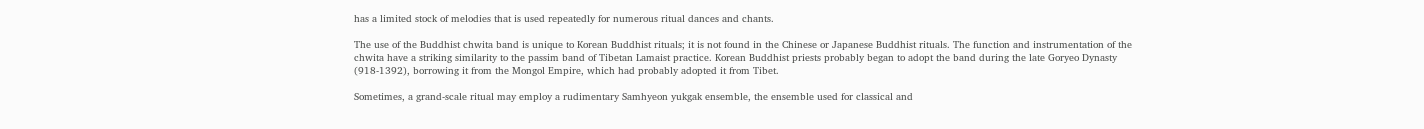has a limited stock of melodies that is used repeatedly for numerous ritual dances and chants.

The use of the Buddhist chwita band is unique to Korean Buddhist rituals; it is not found in the Chinese or Japanese Buddhist rituals. The function and instrumentation of the chwita have a striking similarity to the passim band of Tibetan Lamaist practice. Korean Buddhist priests probably began to adopt the band during the late Goryeo Dynasty (918-1392), borrowing it from the Mongol Empire, which had probably adopted it from Tibet.

Sometimes, a grand-scale ritual may employ a rudimentary Samhyeon yukgak ensemble, the ensemble used for classical and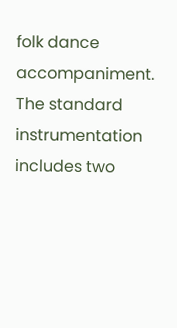folk dance accompaniment. The standard instrumentation includes two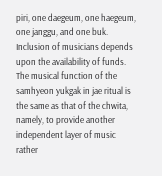piri, one daegeum, one haegeum, one janggu, and one buk. Inclusion of musicians depends upon the availability of funds. The musical function of the samhyeon yukgak in jae ritual is the same as that of the chwita, namely, to provide another independent layer of music rather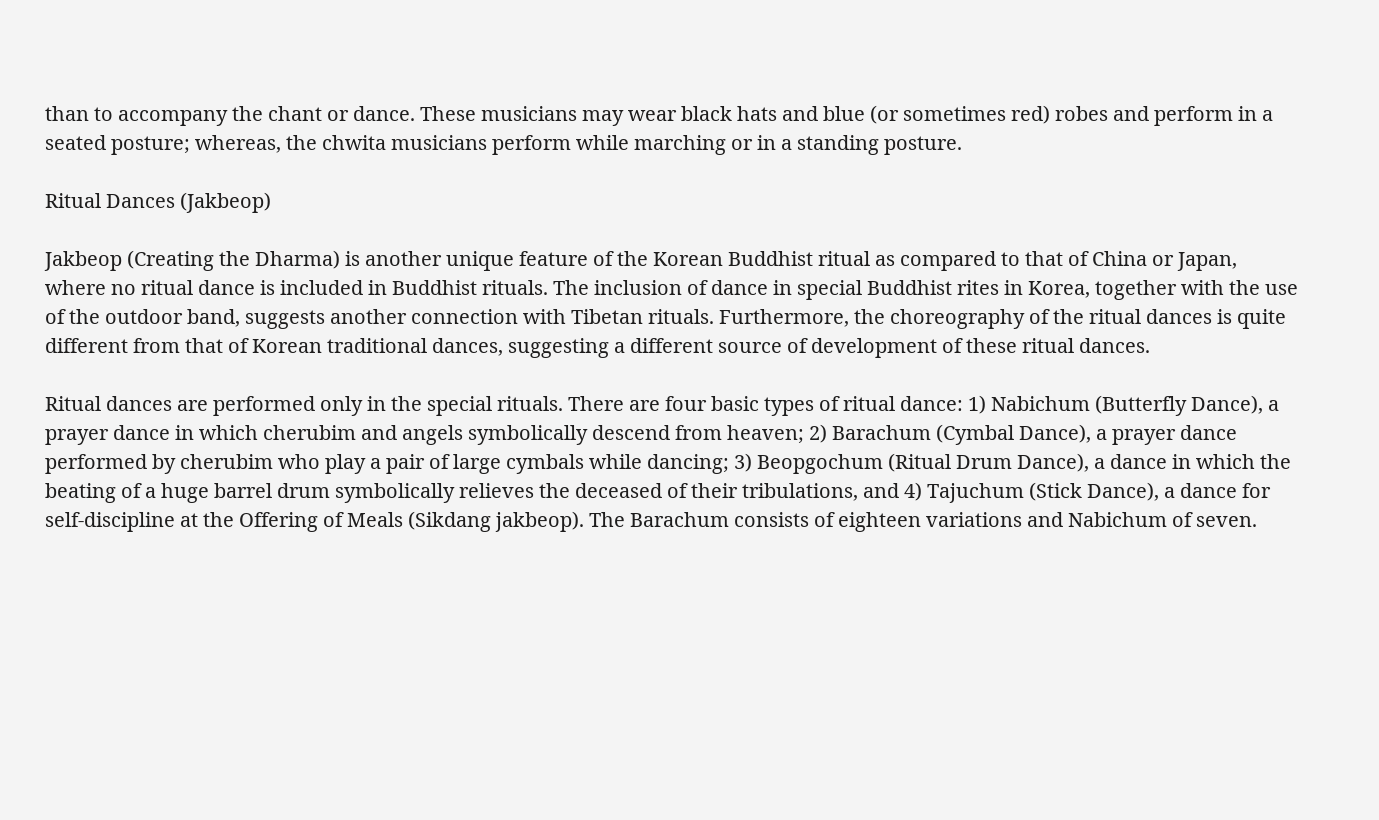than to accompany the chant or dance. These musicians may wear black hats and blue (or sometimes red) robes and perform in a seated posture; whereas, the chwita musicians perform while marching or in a standing posture.

Ritual Dances (Jakbeop)

Jakbeop (Creating the Dharma) is another unique feature of the Korean Buddhist ritual as compared to that of China or Japan, where no ritual dance is included in Buddhist rituals. The inclusion of dance in special Buddhist rites in Korea, together with the use of the outdoor band, suggests another connection with Tibetan rituals. Furthermore, the choreography of the ritual dances is quite different from that of Korean traditional dances, suggesting a different source of development of these ritual dances.

Ritual dances are performed only in the special rituals. There are four basic types of ritual dance: 1) Nabichum (Butterfly Dance), a prayer dance in which cherubim and angels symbolically descend from heaven; 2) Barachum (Cymbal Dance), a prayer dance performed by cherubim who play a pair of large cymbals while dancing; 3) Beopgochum (Ritual Drum Dance), a dance in which the beating of a huge barrel drum symbolically relieves the deceased of their tribulations, and 4) Tajuchum (Stick Dance), a dance for self-discipline at the Offering of Meals (Sikdang jakbeop). The Barachum consists of eighteen variations and Nabichum of seven.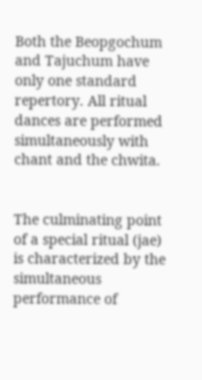Both the Beopgochum and Tajuchum have only one standard repertory. All ritual dances are performed simultaneously with chant and the chwita.


The culminating point of a special ritual (jae) is characterized by the simultaneous performance of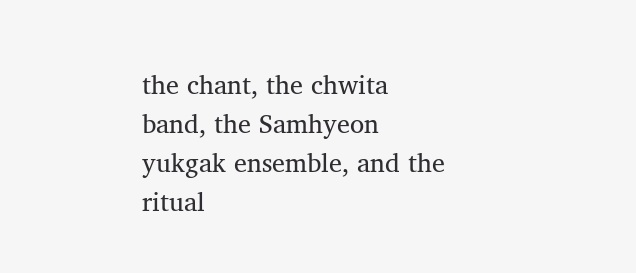the chant, the chwita band, the Samhyeon yukgak ensemble, and the ritual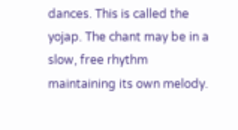dances. This is called the yojap. The chant may be in a slow, free rhythm maintaining its own melody.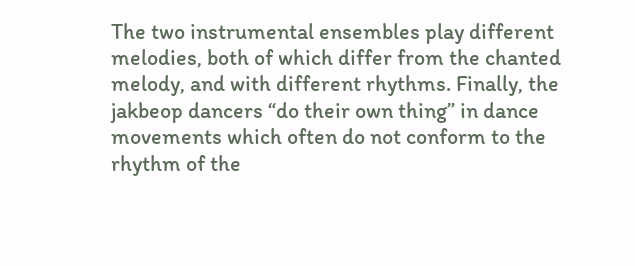The two instrumental ensembles play different melodies, both of which differ from the chanted melody, and with different rhythms. Finally, the jakbeop dancers “do their own thing” in dance movements which often do not conform to the rhythm of the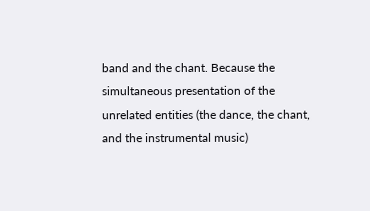band and the chant. Because the simultaneous presentation of the unrelated entities (the dance, the chant, and the instrumental music)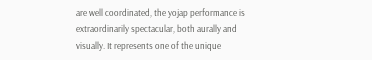are well coordinated, the yojap performance is extraordinarily spectacular, both aurally and visually. It represents one of the unique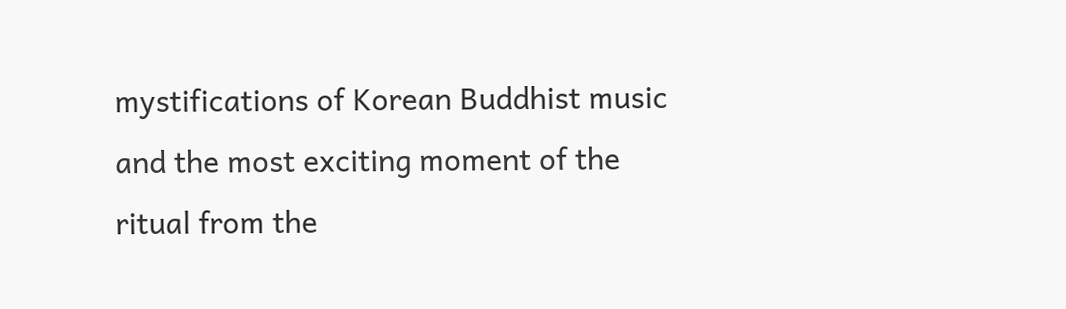mystifications of Korean Buddhist music and the most exciting moment of the ritual from the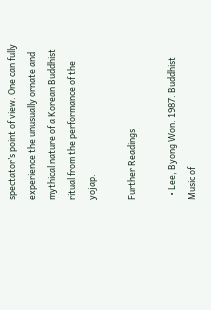spectator’s point of view. One can fully experience the unusually ornate and mythical nature of a Korean Buddhist ritual from the performance of the yojap.

Further Readings

  • Lee, Byong Won. 1987. Buddhist Music of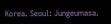Korea. Seoul: Jungeumasa.